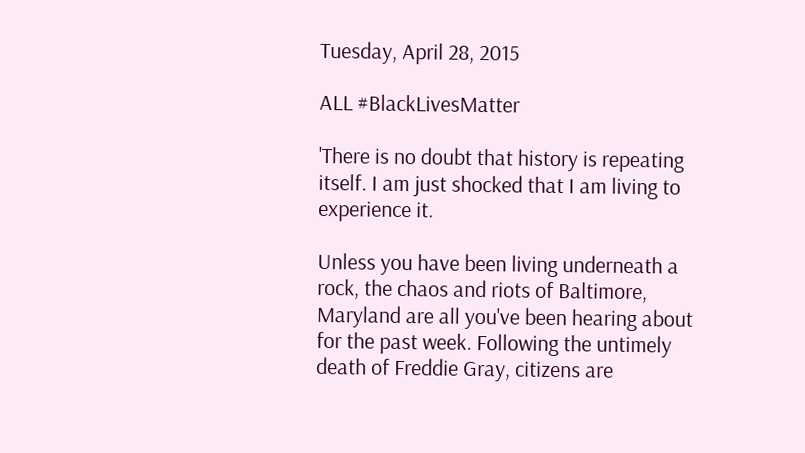Tuesday, April 28, 2015

ALL #BlackLivesMatter

'There is no doubt that history is repeating itself. I am just shocked that I am living to experience it.

Unless you have been living underneath a rock, the chaos and riots of Baltimore, Maryland are all you've been hearing about for the past week. Following the untimely death of Freddie Gray, citizens are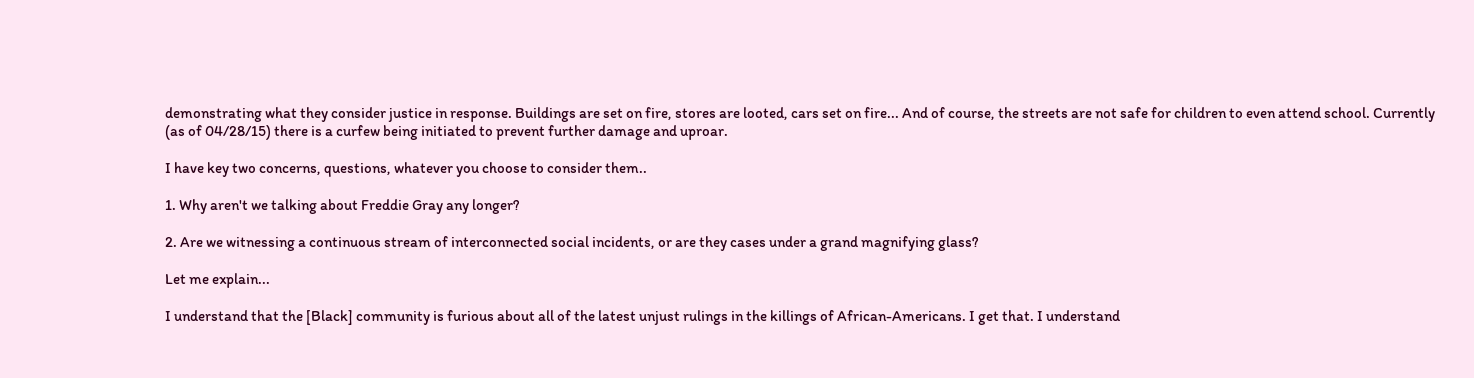demonstrating what they consider justice in response. Buildings are set on fire, stores are looted, cars set on fire... And of course, the streets are not safe for children to even attend school. Currently (as of 04/28/15) there is a curfew being initiated to prevent further damage and uproar.

I have key two concerns, questions, whatever you choose to consider them..

1. Why aren't we talking about Freddie Gray any longer?

2. Are we witnessing a continuous stream of interconnected social incidents, or are they cases under a grand magnifying glass?

Let me explain...

I understand that the [Black] community is furious about all of the latest unjust rulings in the killings of African-Americans. I get that. I understand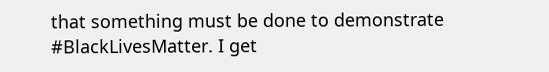that something must be done to demonstrate #BlackLivesMatter. I get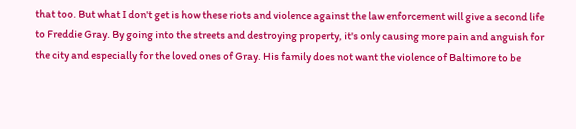that too. But what I don't get is how these riots and violence against the law enforcement will give a second life to Freddie Gray. By going into the streets and destroying property, it's only causing more pain and anguish for the city and especially for the loved ones of Gray. His family does not want the violence of Baltimore to be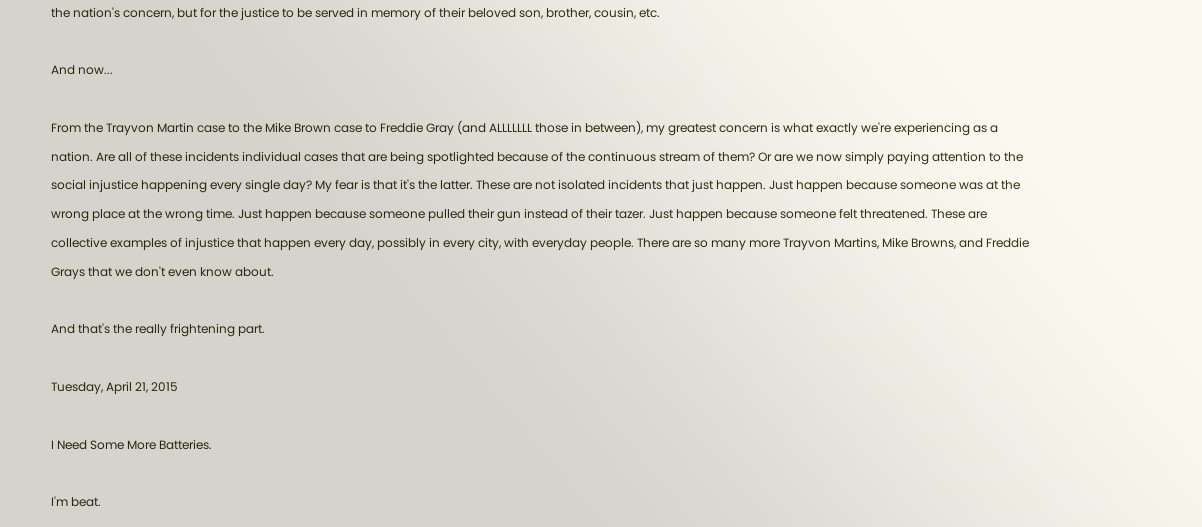the nation's concern, but for the justice to be served in memory of their beloved son, brother, cousin, etc.

And now...

From the Trayvon Martin case to the Mike Brown case to Freddie Gray (and ALLLLLLL those in between), my greatest concern is what exactly we're experiencing as a nation. Are all of these incidents individual cases that are being spotlighted because of the continuous stream of them? Or are we now simply paying attention to the social injustice happening every single day? My fear is that it's the latter. These are not isolated incidents that just happen. Just happen because someone was at the wrong place at the wrong time. Just happen because someone pulled their gun instead of their tazer. Just happen because someone felt threatened. These are collective examples of injustice that happen every day, possibly in every city, with everyday people. There are so many more Trayvon Martins, Mike Browns, and Freddie Grays that we don't even know about.

And that's the really frightening part.

Tuesday, April 21, 2015

I Need Some More Batteries.

I'm beat.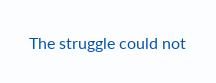The struggle could not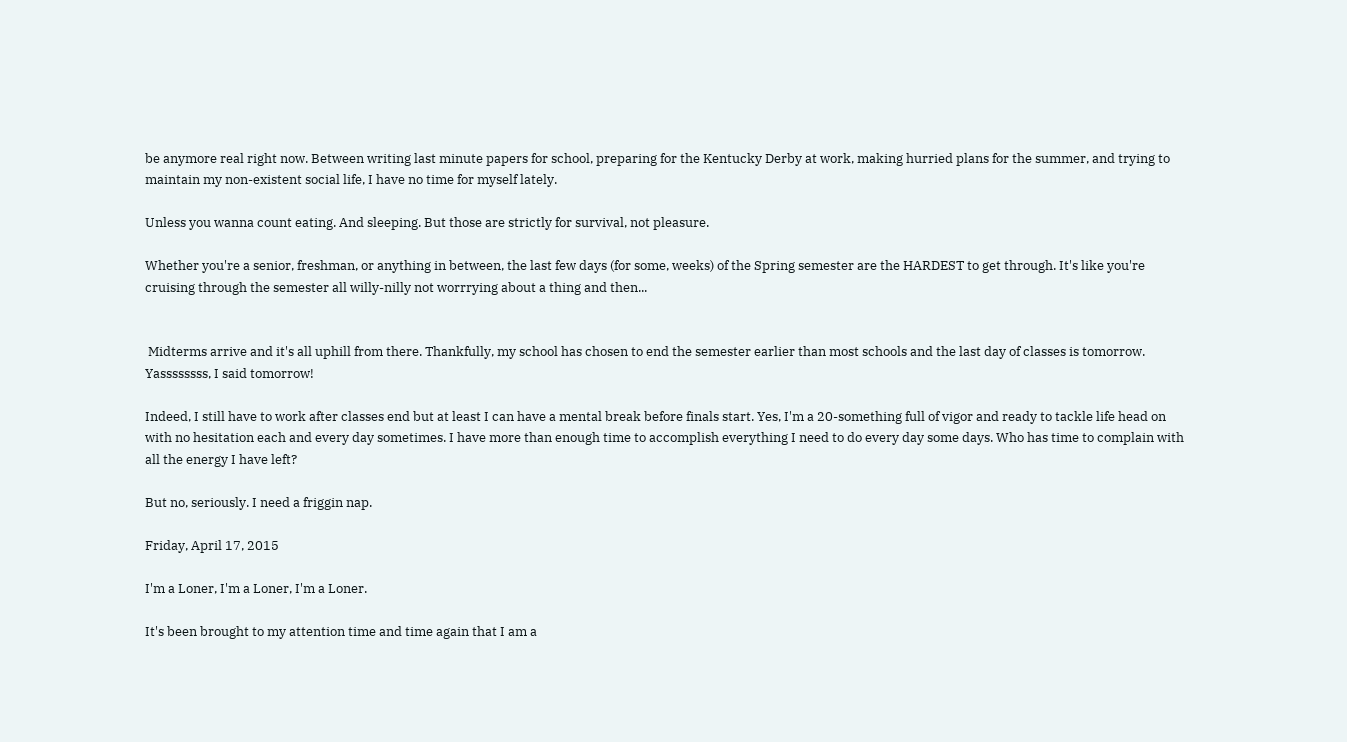be anymore real right now. Between writing last minute papers for school, preparing for the Kentucky Derby at work, making hurried plans for the summer, and trying to maintain my non-existent social life, I have no time for myself lately.

Unless you wanna count eating. And sleeping. But those are strictly for survival, not pleasure.

Whether you're a senior, freshman, or anything in between, the last few days (for some, weeks) of the Spring semester are the HARDEST to get through. It's like you're cruising through the semester all willy-nilly not worrrying about a thing and then...


 Midterms arrive and it's all uphill from there. Thankfully, my school has chosen to end the semester earlier than most schools and the last day of classes is tomorrow. Yassssssss, I said tomorrow!

Indeed, I still have to work after classes end but at least I can have a mental break before finals start. Yes, I'm a 20-something full of vigor and ready to tackle life head on with no hesitation each and every day sometimes. I have more than enough time to accomplish everything I need to do every day some days. Who has time to complain with all the energy I have left?

But no, seriously. I need a friggin nap.

Friday, April 17, 2015

I'm a Loner, I'm a Loner, I'm a Loner.

It's been brought to my attention time and time again that I am a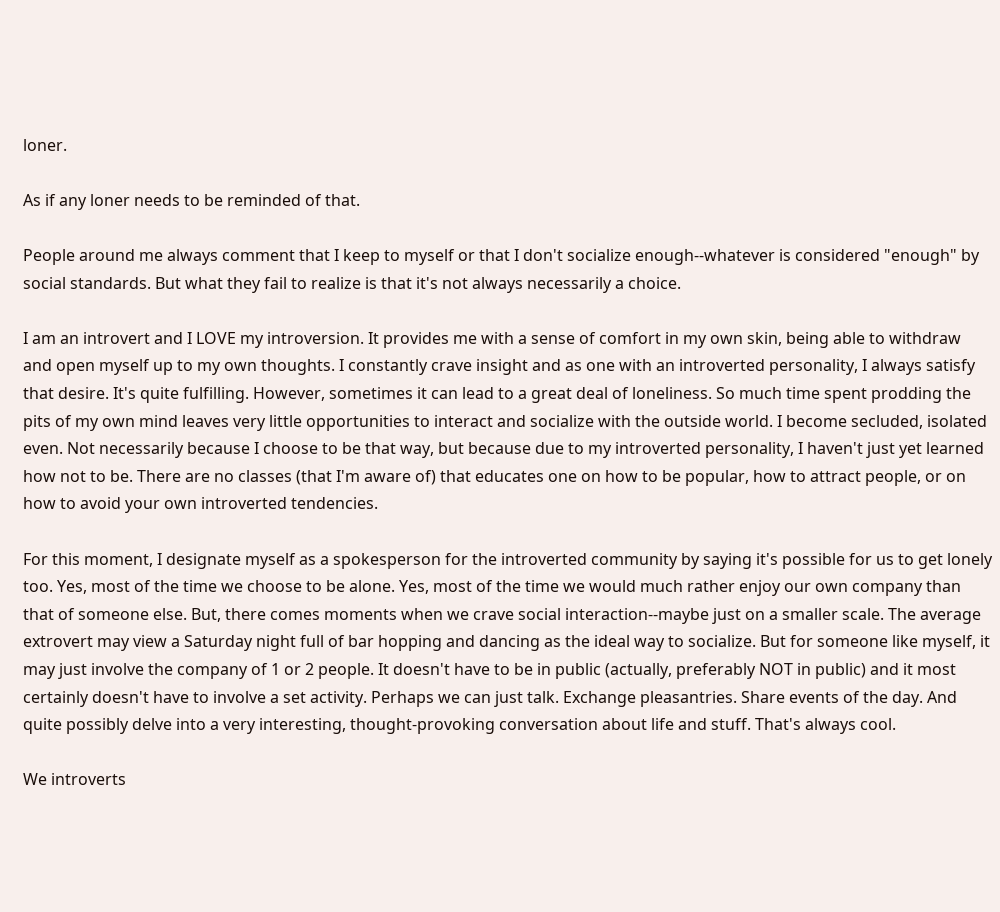loner.

As if any loner needs to be reminded of that.

People around me always comment that I keep to myself or that I don't socialize enough--whatever is considered "enough" by social standards. But what they fail to realize is that it's not always necessarily a choice.

I am an introvert and I LOVE my introversion. It provides me with a sense of comfort in my own skin, being able to withdraw and open myself up to my own thoughts. I constantly crave insight and as one with an introverted personality, I always satisfy that desire. It's quite fulfilling. However, sometimes it can lead to a great deal of loneliness. So much time spent prodding the pits of my own mind leaves very little opportunities to interact and socialize with the outside world. I become secluded, isolated even. Not necessarily because I choose to be that way, but because due to my introverted personality, I haven't just yet learned how not to be. There are no classes (that I'm aware of) that educates one on how to be popular, how to attract people, or on how to avoid your own introverted tendencies.

For this moment, I designate myself as a spokesperson for the introverted community by saying it's possible for us to get lonely too. Yes, most of the time we choose to be alone. Yes, most of the time we would much rather enjoy our own company than that of someone else. But, there comes moments when we crave social interaction--maybe just on a smaller scale. The average extrovert may view a Saturday night full of bar hopping and dancing as the ideal way to socialize. But for someone like myself, it may just involve the company of 1 or 2 people. It doesn't have to be in public (actually, preferably NOT in public) and it most certainly doesn't have to involve a set activity. Perhaps we can just talk. Exchange pleasantries. Share events of the day. And quite possibly delve into a very interesting, thought-provoking conversation about life and stuff. That's always cool.

We introverts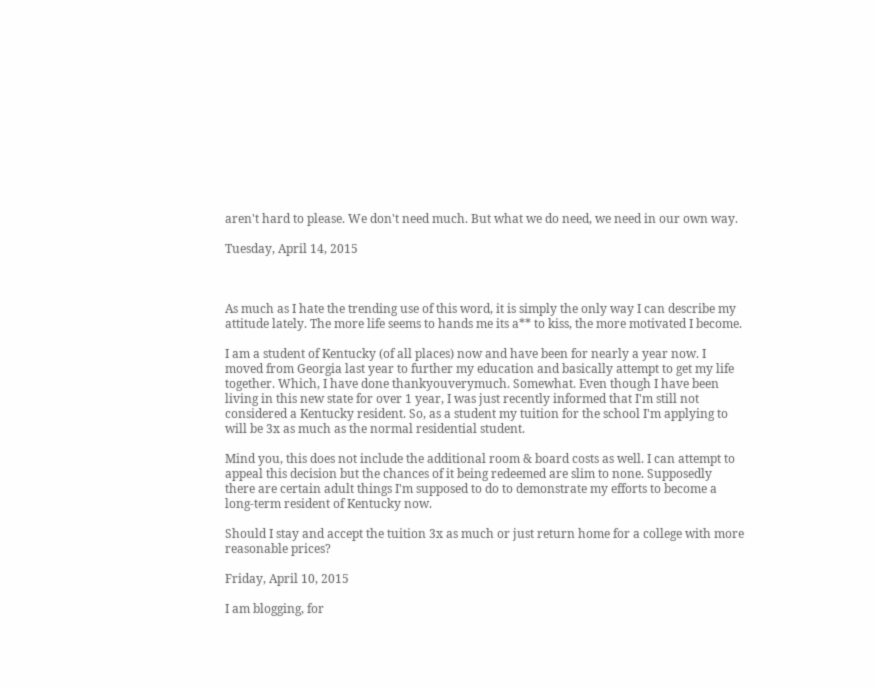aren't hard to please. We don't need much. But what we do need, we need in our own way.

Tuesday, April 14, 2015



As much as I hate the trending use of this word, it is simply the only way I can describe my attitude lately. The more life seems to hands me its a** to kiss, the more motivated I become.

I am a student of Kentucky (of all places) now and have been for nearly a year now. I moved from Georgia last year to further my education and basically attempt to get my life together. Which, I have done thankyouverymuch. Somewhat. Even though I have been living in this new state for over 1 year, I was just recently informed that I'm still not considered a Kentucky resident. So, as a student my tuition for the school I'm applying to will be 3x as much as the normal residential student.

Mind you, this does not include the additional room & board costs as well. I can attempt to appeal this decision but the chances of it being redeemed are slim to none. Supposedly there are certain adult things I'm supposed to do to demonstrate my efforts to become a long-term resident of Kentucky now.

Should I stay and accept the tuition 3x as much or just return home for a college with more reasonable prices?

Friday, April 10, 2015

I am blogging, for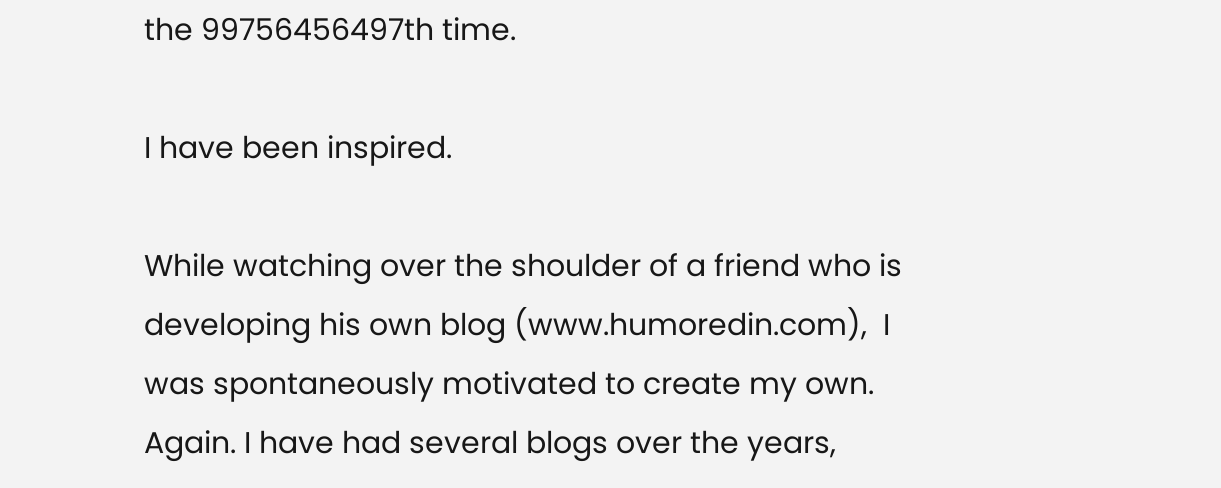the 99756456497th time.

I have been inspired.

While watching over the shoulder of a friend who is developing his own blog (www.humoredin.com),  I was spontaneously motivated to create my own. Again. I have had several blogs over the years,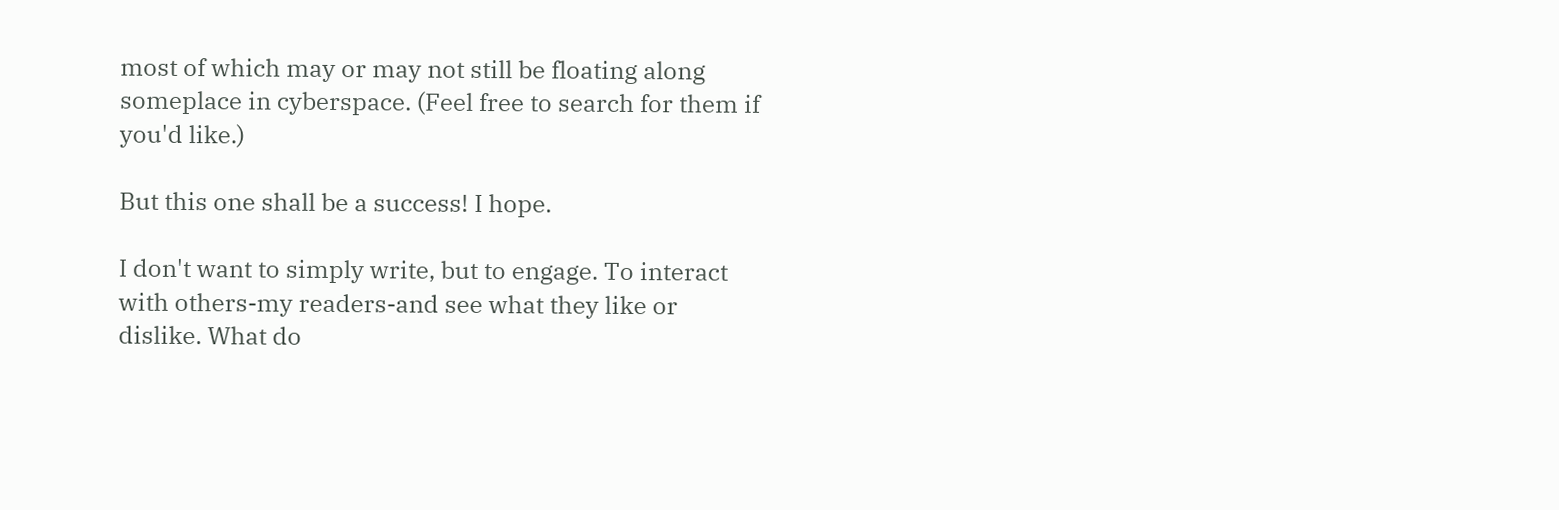most of which may or may not still be floating along someplace in cyberspace. (Feel free to search for them if you'd like.)

But this one shall be a success! I hope.

I don't want to simply write, but to engage. To interact with others-my readers-and see what they like or dislike. What do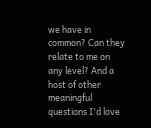we have in common? Can they relate to me on any level? And a host of other meaningful questions I'd love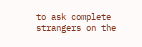to ask complete strangers on the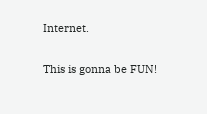Internet.

This is gonna be FUN!